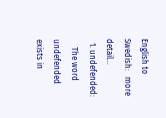English to Swedish:   more detail...
  1. undefended:
    The word undefended exists in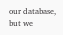our database, but we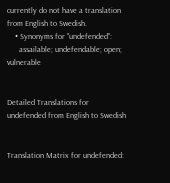currently do not have a translation from English to Swedish.
    • Synonyms for "undefended":
      assailable; undefendable; open; vulnerable


Detailed Translations for undefended from English to Swedish


Translation Matrix for undefended: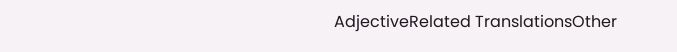AdjectiveRelated TranslationsOther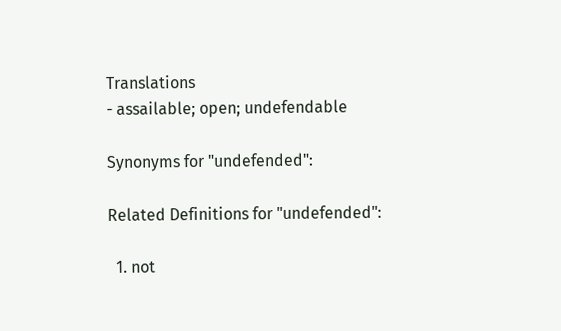Translations
- assailable; open; undefendable

Synonyms for "undefended":

Related Definitions for "undefended":

  1. not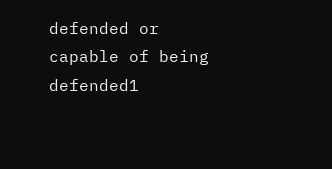defended or capable of being defended1